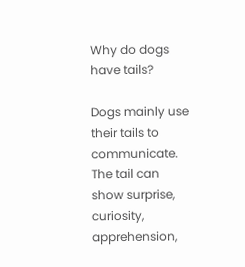Why do dogs have tails?

Dogs mainly use their tails to communicate. The tail can show surprise, curiosity, apprehension,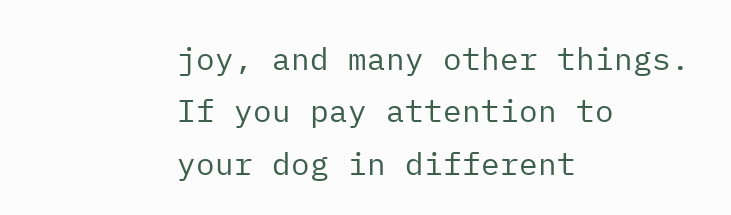joy, and many other things. If you pay attention to your dog in different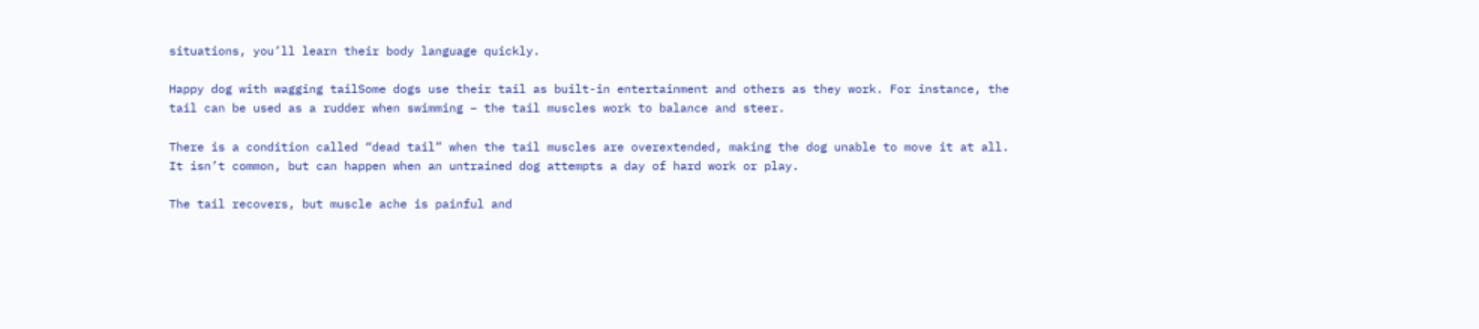situations, you’ll learn their body language quickly.

Happy dog with wagging tailSome dogs use their tail as built-in entertainment and others as they work. For instance, the tail can be used as a rudder when swimming – the tail muscles work to balance and steer.

There is a condition called “dead tail” when the tail muscles are overextended, making the dog unable to move it at all. It isn’t common, but can happen when an untrained dog attempts a day of hard work or play.

The tail recovers, but muscle ache is painful and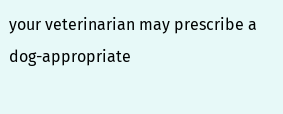your veterinarian may prescribe a dog-appropriate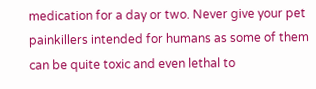medication for a day or two. Never give your pet painkillers intended for humans as some of them can be quite toxic and even lethal to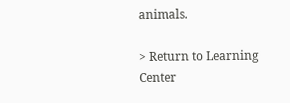animals.

> Return to Learning Center